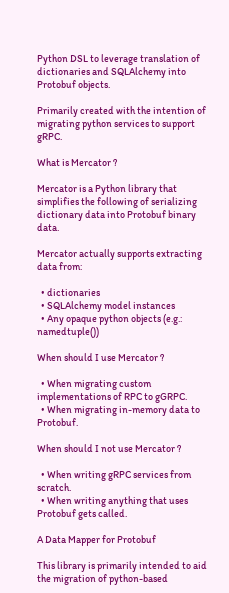Python DSL to leverage translation of dictionaries and SQLAlchemy into Protobuf objects.

Primarily created with the intention of migrating python services to support gRPC.

What is Mercator ?

Mercator is a Python library that simplifies the following of serializing dictionary data into Protobuf binary data.

Mercator actually supports extracting data from:

  • dictionaries
  • SQLAlchemy model instances
  • Any opaque python objects (e.g.: namedtuple())

When should I use Mercator ?

  • When migrating custom implementations of RPC to gGRPC.
  • When migrating in-memory data to Protobuf.

When should I not use Mercator ?

  • When writing gRPC services from scratch.
  • When writing anything that uses Protobuf gets called.

A Data Mapper for Protobuf

This library is primarily intended to aid the migration of python-based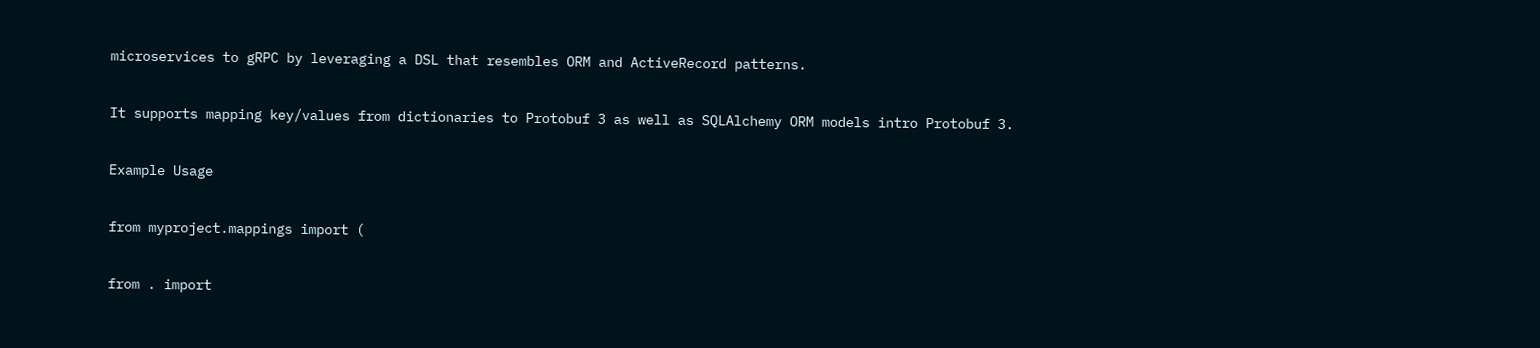microservices to gRPC by leveraging a DSL that resembles ORM and ActiveRecord patterns.

It supports mapping key/values from dictionaries to Protobuf 3 as well as SQLAlchemy ORM models intro Protobuf 3.

Example Usage

from myproject.mappings import (

from . import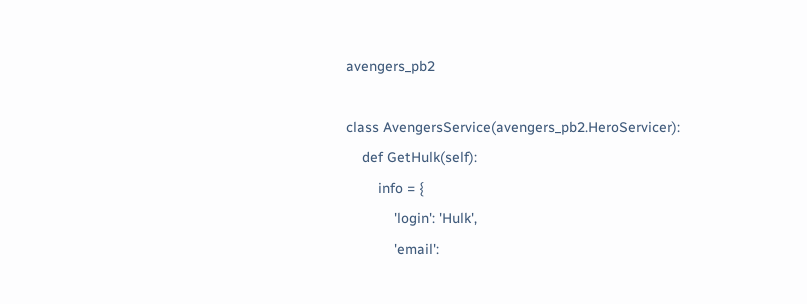avengers_pb2

class AvengersService(avengers_pb2.HeroServicer):
    def GetHulk(self):
        info = {
            'login': 'Hulk',
            'email':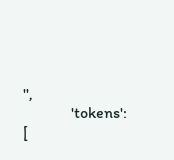'',
            'tokens': [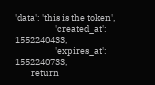'data': 'this is the token',
                    'created_at': 1552240433,
                    'expires_at': 1552240733,
        return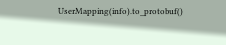UserMapping(info).to_protobuf()